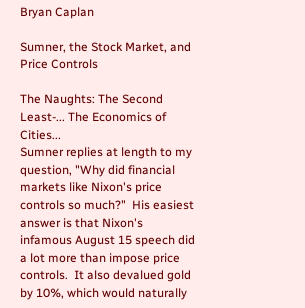Bryan Caplan

Sumner, the Stock Market, and Price Controls

The Naughts: The Second Least-... The Economics of Cities...
Sumner replies at length to my question, "Why did financial markets like Nixon's price controls so much?"  His easiest answer is that Nixon's infamous August 15 speech did a lot more than impose price controls.  It also devalued gold by 10%, which would naturally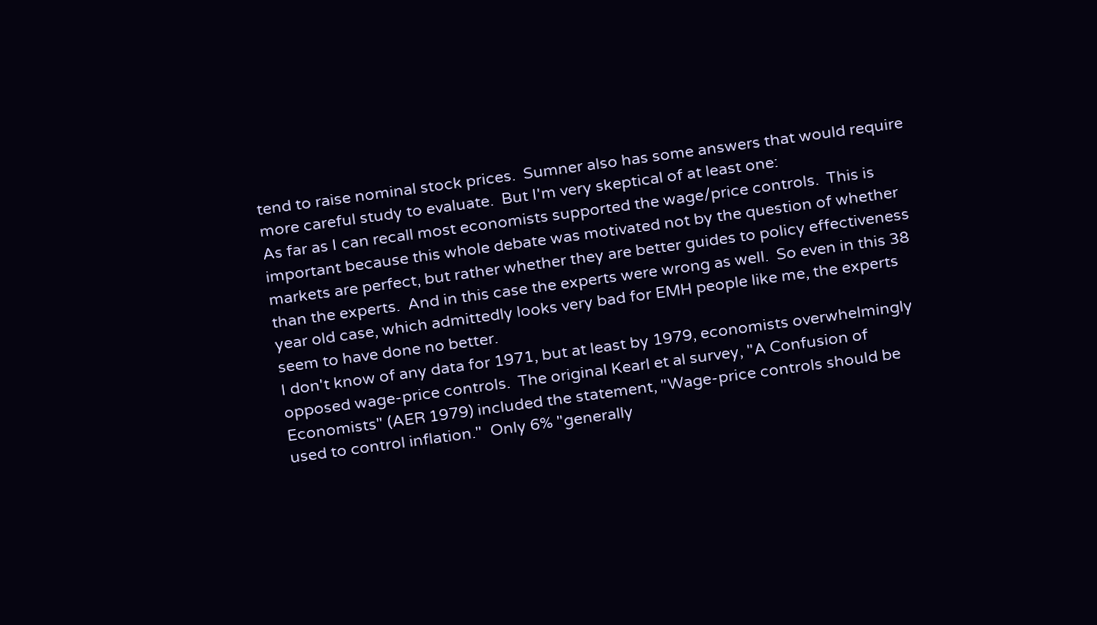tend to raise nominal stock prices.  Sumner also has some answers that would require more careful study to evaluate.  But I'm very skeptical of at least one:
As far as I can recall most economists supported the wage/price controls.  This is important because this whole debate was motivated not by the question of whether markets are perfect, but rather whether they are better guides to policy effectiveness than the experts.  And in this case the experts were wrong as well.  So even in this 38 year old case, which admittedly looks very bad for EMH people like me, the experts seem to have done no better.
I don't know of any data for 1971, but at least by 1979, economists overwhelmingly opposed wage-price controls.  The original Kearl et al survey, "A Confusion of Economists" (AER 1979) included the statement, "Wage-price controls should be used to control inflation."  Only 6% "generally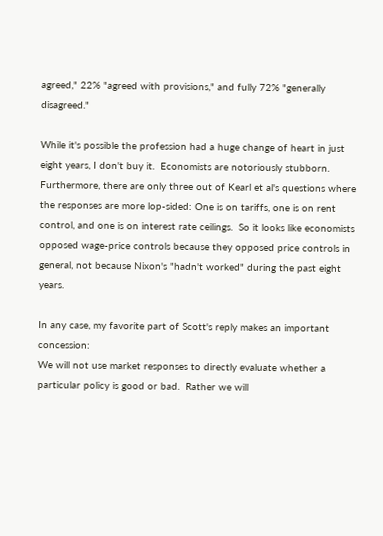agreed," 22% "agreed with provisions," and fully 72% "generally disagreed."

While it's possible the profession had a huge change of heart in just eight years, I don't buy it.  Economists are notoriously stubborn.  Furthermore, there are only three out of Kearl et al's questions where the responses are more lop-sided: One is on tariffs, one is on rent control, and one is on interest rate ceilings.  So it looks like economists opposed wage-price controls because they opposed price controls in general, not because Nixon's "hadn't worked" during the past eight years.

In any case, my favorite part of Scott's reply makes an important concession:
We will not use market responses to directly evaluate whether a particular policy is good or bad.  Rather we will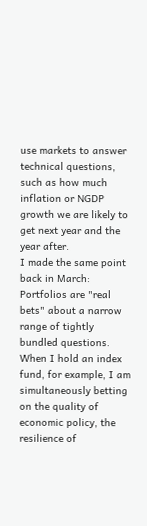use markets to answer technical questions, such as how much inflation or NGDP growth we are likely to get next year and the year after.
I made the same point back in March:
Portfolios are "real bets" about a narrow range of tightly bundled questions.  When I hold an index fund, for example, I am simultaneously betting on the quality of economic policy, the resilience of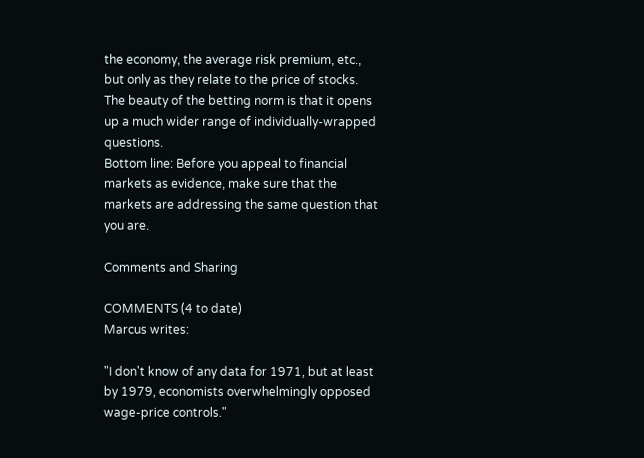the economy, the average risk premium, etc., but only as they relate to the price of stocks.  The beauty of the betting norm is that it opens up a much wider range of individually-wrapped questions.
Bottom line: Before you appeal to financial markets as evidence, make sure that the markets are addressing the same question that you are.

Comments and Sharing

COMMENTS (4 to date)
Marcus writes:

"I don't know of any data for 1971, but at least by 1979, economists overwhelmingly opposed wage-price controls."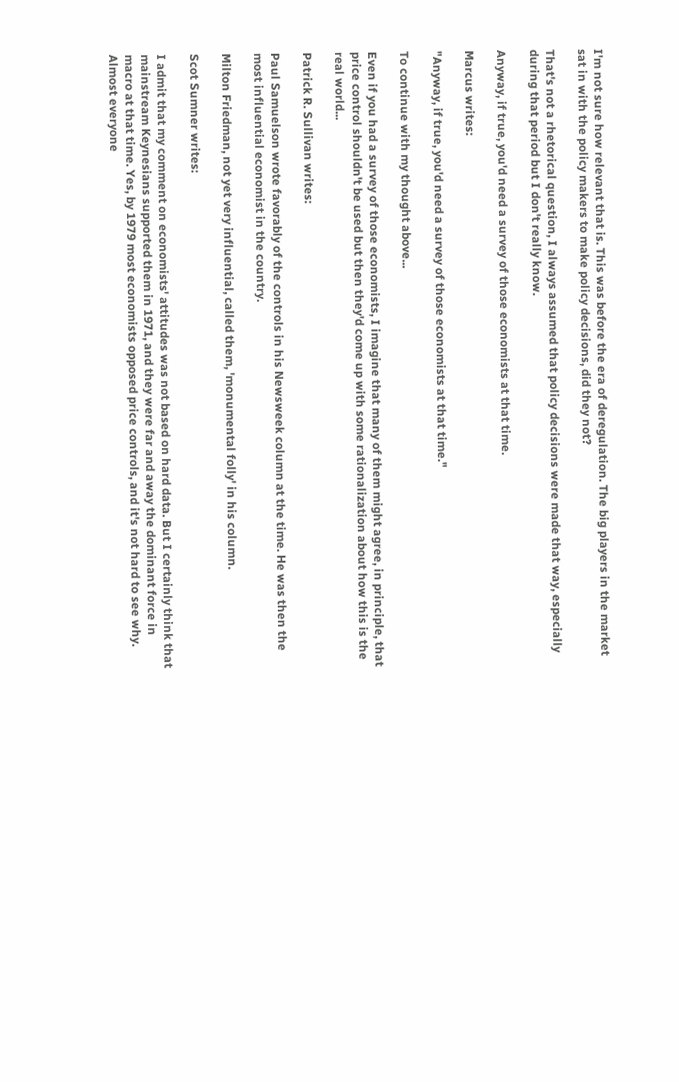I'm not sure how relevant that is. This was before the era of deregulation. The big players in the market sat in with the policy makers to make policy decisions, did they not?

That's not a rhetorical question, I always assumed that policy decisions were made that way, especially during that period but I don't really know.

Anyway, if true, you'd need a survey of those economists at that time.

Marcus writes:

"Anyway, if true, you'd need a survey of those economists at that time."

To continue with my thought above...

Even if you had a survey of those economists, I imagine that many of them might agree, in principle, that price control shouldn't be used but then they'd come up with some rationalization about how this is the real world...

Patrick R. Sullivan writes:

Paul Samuelson wrote favorably of the controls in his Newsweek column at the time. He was then the most influential economist in the country.

Milton Friedman, not yet very influential, called them, 'monumental folly' in his column.

Scot Sumner writes:

I admit that my comment on economists' attitudes was not based on hard data. But I certainly think that mainstream Keynesians supported them in 1971, and they were far and away the dominant force in macro at that time. Yes, by 1979 most economists opposed price controls, and it's not hard to see why. Almost everyone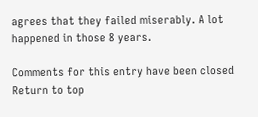agrees that they failed miserably. A lot happened in those 8 years.

Comments for this entry have been closed
Return to top